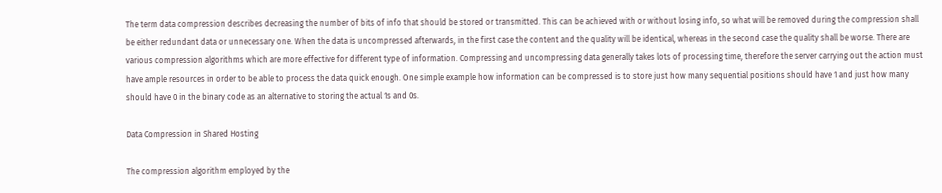The term data compression describes decreasing the number of bits of info that should be stored or transmitted. This can be achieved with or without losing info, so what will be removed during the compression shall be either redundant data or unnecessary one. When the data is uncompressed afterwards, in the first case the content and the quality will be identical, whereas in the second case the quality shall be worse. There are various compression algorithms which are more effective for different type of information. Compressing and uncompressing data generally takes lots of processing time, therefore the server carrying out the action must have ample resources in order to be able to process the data quick enough. One simple example how information can be compressed is to store just how many sequential positions should have 1 and just how many should have 0 in the binary code as an alternative to storing the actual 1s and 0s.

Data Compression in Shared Hosting

The compression algorithm employed by the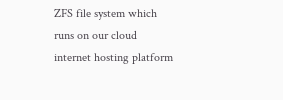ZFS file system which runs on our cloud internet hosting platform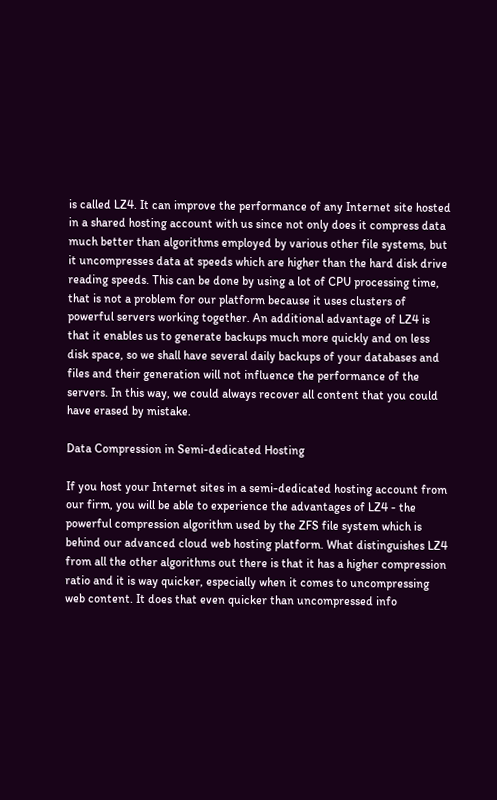is called LZ4. It can improve the performance of any Internet site hosted in a shared hosting account with us since not only does it compress data much better than algorithms employed by various other file systems, but it uncompresses data at speeds which are higher than the hard disk drive reading speeds. This can be done by using a lot of CPU processing time, that is not a problem for our platform because it uses clusters of powerful servers working together. An additional advantage of LZ4 is that it enables us to generate backups much more quickly and on less disk space, so we shall have several daily backups of your databases and files and their generation will not influence the performance of the servers. In this way, we could always recover all content that you could have erased by mistake.

Data Compression in Semi-dedicated Hosting

If you host your Internet sites in a semi-dedicated hosting account from our firm, you will be able to experience the advantages of LZ4 - the powerful compression algorithm used by the ZFS file system which is behind our advanced cloud web hosting platform. What distinguishes LZ4 from all the other algorithms out there is that it has a higher compression ratio and it is way quicker, especially when it comes to uncompressing web content. It does that even quicker than uncompressed info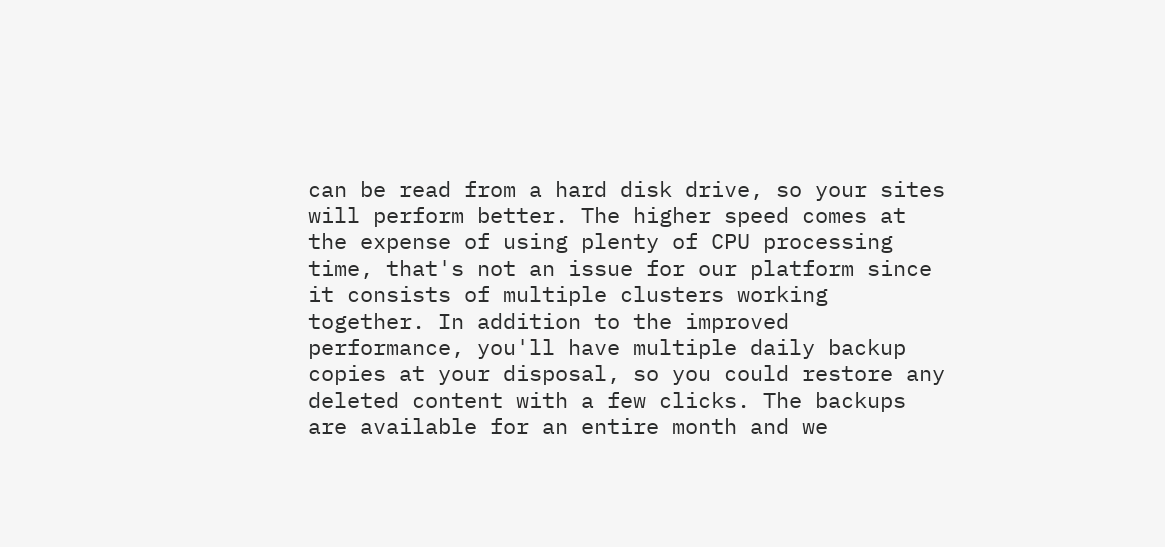can be read from a hard disk drive, so your sites will perform better. The higher speed comes at the expense of using plenty of CPU processing time, that's not an issue for our platform since it consists of multiple clusters working together. In addition to the improved performance, you'll have multiple daily backup copies at your disposal, so you could restore any deleted content with a few clicks. The backups are available for an entire month and we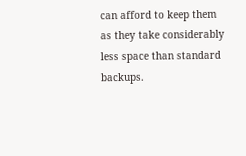can afford to keep them as they take considerably less space than standard backups.